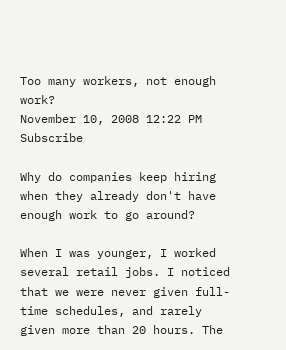Too many workers, not enough work?
November 10, 2008 12:22 PM   Subscribe

Why do companies keep hiring when they already don't have enough work to go around?

When I was younger, I worked several retail jobs. I noticed that we were never given full-time schedules, and rarely given more than 20 hours. The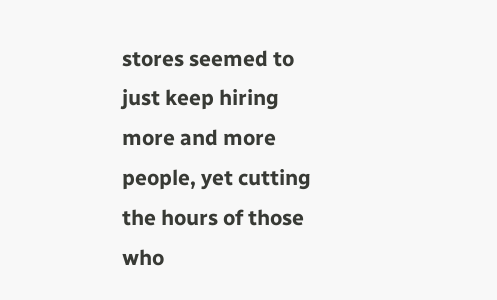stores seemed to just keep hiring more and more people, yet cutting the hours of those who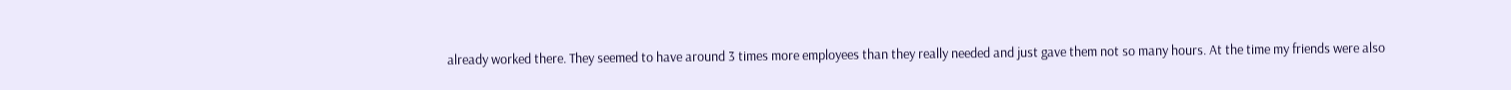already worked there. They seemed to have around 3 times more employees than they really needed and just gave them not so many hours. At the time my friends were also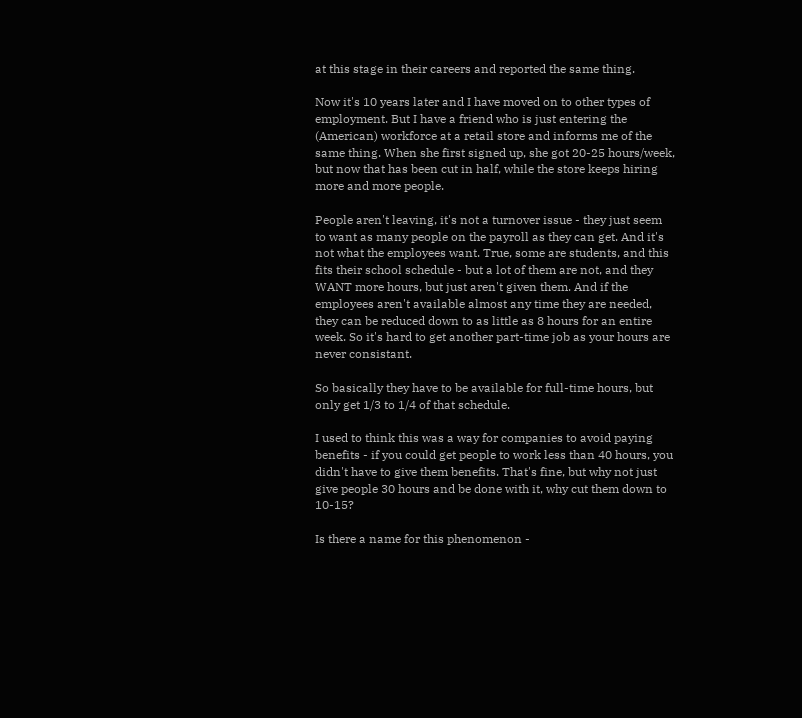at this stage in their careers and reported the same thing.

Now it's 10 years later and I have moved on to other types of employment. But I have a friend who is just entering the (American) workforce at a retail store and informs me of the same thing. When she first signed up, she got 20-25 hours/week, but now that has been cut in half, while the store keeps hiring more and more people.

People aren't leaving, it's not a turnover issue - they just seem to want as many people on the payroll as they can get. And it's not what the employees want. True, some are students, and this fits their school schedule - but a lot of them are not, and they WANT more hours, but just aren't given them. And if the employees aren't available almost any time they are needed, they can be reduced down to as little as 8 hours for an entire week. So it's hard to get another part-time job as your hours are never consistant.

So basically they have to be available for full-time hours, but only get 1/3 to 1/4 of that schedule.

I used to think this was a way for companies to avoid paying benefits - if you could get people to work less than 40 hours, you didn't have to give them benefits. That's fine, but why not just give people 30 hours and be done with it, why cut them down to 10-15?

Is there a name for this phenomenon -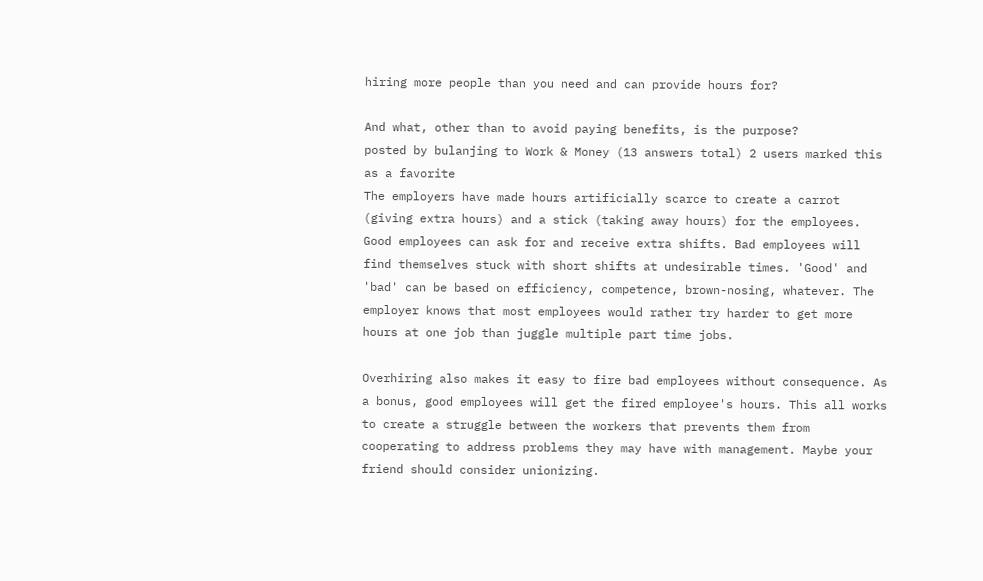hiring more people than you need and can provide hours for?

And what, other than to avoid paying benefits, is the purpose?
posted by bulanjing to Work & Money (13 answers total) 2 users marked this as a favorite
The employers have made hours artificially scarce to create a carrot (giving extra hours) and a stick (taking away hours) for the employees. Good employees can ask for and receive extra shifts. Bad employees will find themselves stuck with short shifts at undesirable times. 'Good' and 'bad' can be based on efficiency, competence, brown-nosing, whatever. The employer knows that most employees would rather try harder to get more hours at one job than juggle multiple part time jobs.

Overhiring also makes it easy to fire bad employees without consequence. As a bonus, good employees will get the fired employee's hours. This all works to create a struggle between the workers that prevents them from cooperating to address problems they may have with management. Maybe your friend should consider unionizing.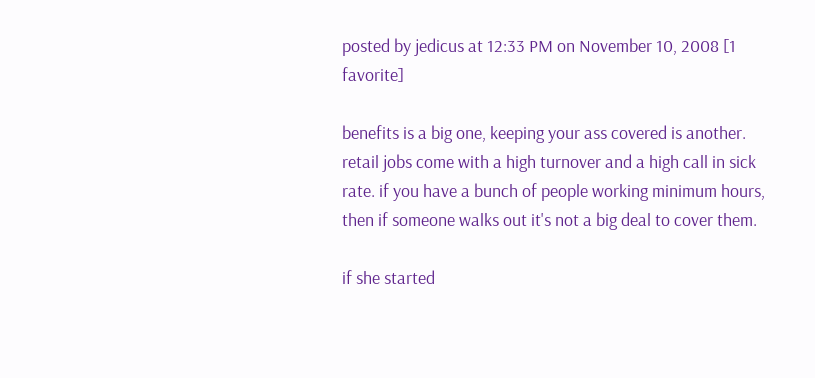posted by jedicus at 12:33 PM on November 10, 2008 [1 favorite]

benefits is a big one, keeping your ass covered is another. retail jobs come with a high turnover and a high call in sick rate. if you have a bunch of people working minimum hours, then if someone walks out it's not a big deal to cover them.

if she started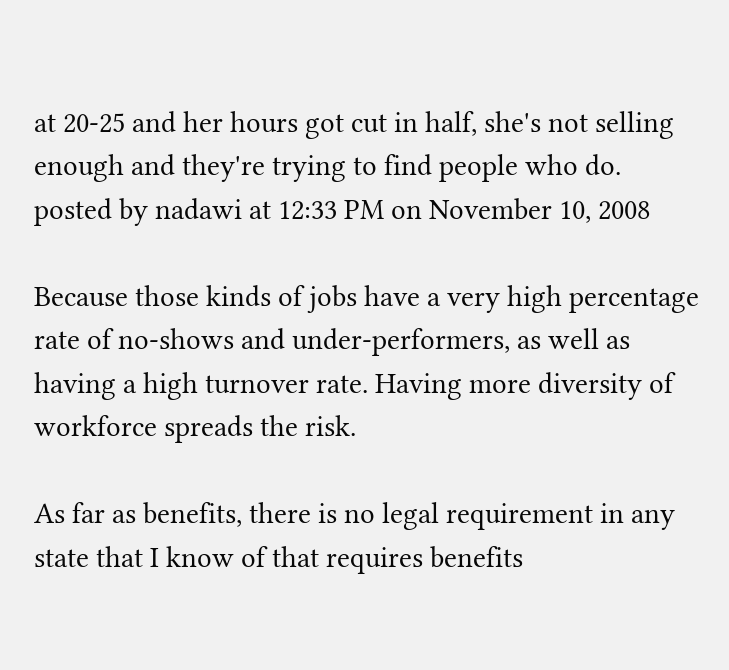at 20-25 and her hours got cut in half, she's not selling enough and they're trying to find people who do.
posted by nadawi at 12:33 PM on November 10, 2008

Because those kinds of jobs have a very high percentage rate of no-shows and under-performers, as well as having a high turnover rate. Having more diversity of workforce spreads the risk.

As far as benefits, there is no legal requirement in any state that I know of that requires benefits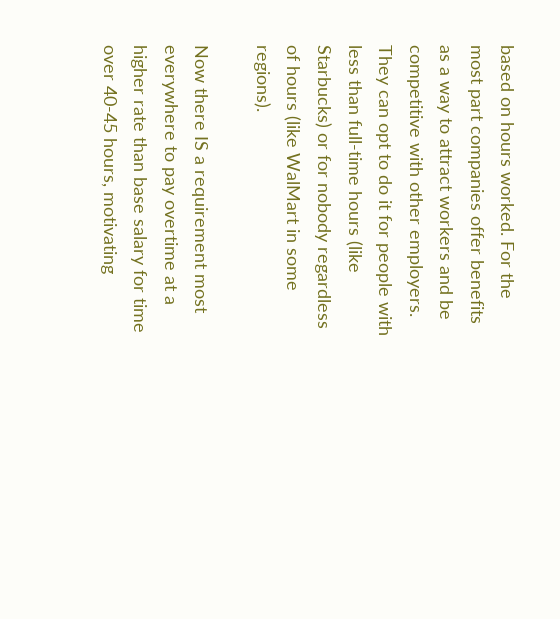based on hours worked. For the most part companies offer benefits as a way to attract workers and be competitive with other employers. They can opt to do it for people with less than full-time hours (like Starbucks) or for nobody regardless of hours (like WalMart in some regions).

Now there IS a requirement most everywhere to pay overtime at a higher rate than base salary for time over 40-45 hours, motivating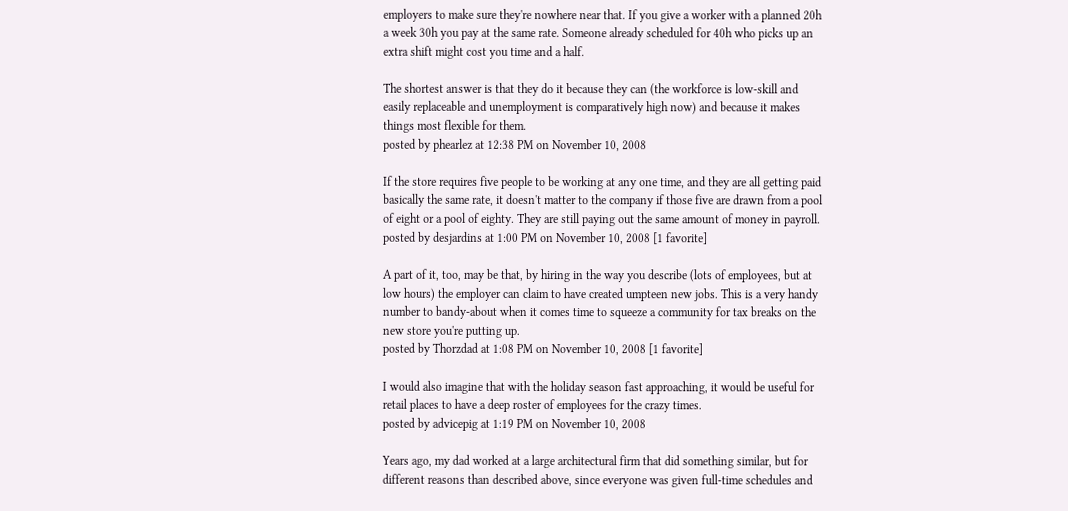employers to make sure they're nowhere near that. If you give a worker with a planned 20h a week 30h you pay at the same rate. Someone already scheduled for 40h who picks up an extra shift might cost you time and a half.

The shortest answer is that they do it because they can (the workforce is low-skill and easily replaceable and unemployment is comparatively high now) and because it makes things most flexible for them.
posted by phearlez at 12:38 PM on November 10, 2008

If the store requires five people to be working at any one time, and they are all getting paid basically the same rate, it doesn't matter to the company if those five are drawn from a pool of eight or a pool of eighty. They are still paying out the same amount of money in payroll.
posted by desjardins at 1:00 PM on November 10, 2008 [1 favorite]

A part of it, too, may be that, by hiring in the way you describe (lots of employees, but at low hours) the employer can claim to have created umpteen new jobs. This is a very handy number to bandy-about when it comes time to squeeze a community for tax breaks on the new store you're putting up.
posted by Thorzdad at 1:08 PM on November 10, 2008 [1 favorite]

I would also imagine that with the holiday season fast approaching, it would be useful for retail places to have a deep roster of employees for the crazy times.
posted by advicepig at 1:19 PM on November 10, 2008

Years ago, my dad worked at a large architectural firm that did something similar, but for different reasons than described above, since everyone was given full-time schedules and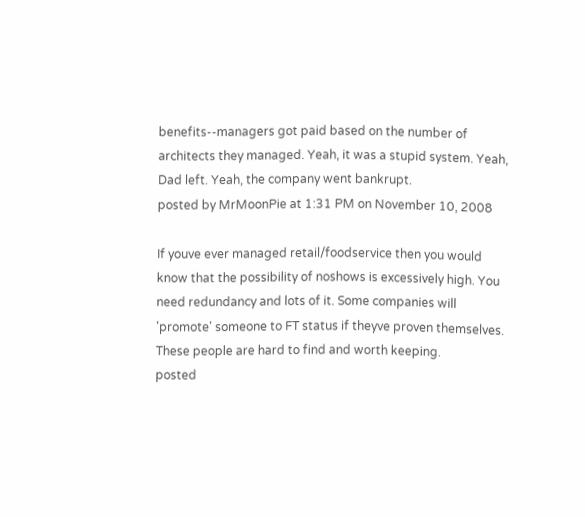benefits--managers got paid based on the number of architects they managed. Yeah, it was a stupid system. Yeah, Dad left. Yeah, the company went bankrupt.
posted by MrMoonPie at 1:31 PM on November 10, 2008

If youve ever managed retail/foodservice then you would know that the possibility of noshows is excessively high. You need redundancy and lots of it. Some companies will 'promote' someone to FT status if theyve proven themselves. These people are hard to find and worth keeping.
posted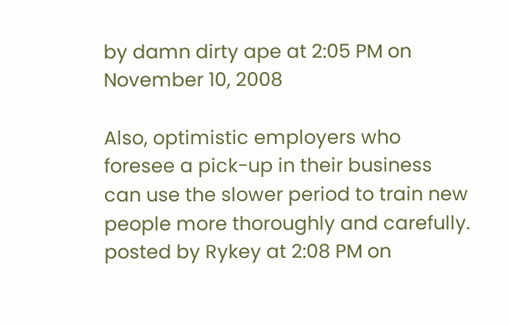by damn dirty ape at 2:05 PM on November 10, 2008

Also, optimistic employers who foresee a pick-up in their business can use the slower period to train new people more thoroughly and carefully.
posted by Rykey at 2:08 PM on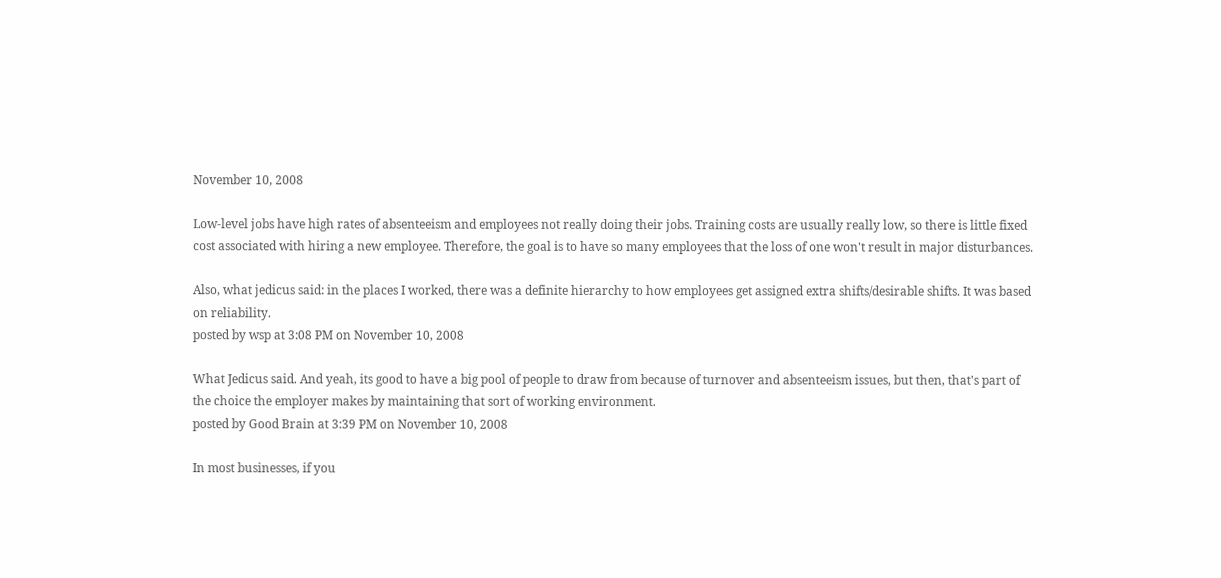November 10, 2008

Low-level jobs have high rates of absenteeism and employees not really doing their jobs. Training costs are usually really low, so there is little fixed cost associated with hiring a new employee. Therefore, the goal is to have so many employees that the loss of one won't result in major disturbances.

Also, what jedicus said: in the places I worked, there was a definite hierarchy to how employees get assigned extra shifts/desirable shifts. It was based on reliability.
posted by wsp at 3:08 PM on November 10, 2008

What Jedicus said. And yeah, its good to have a big pool of people to draw from because of turnover and absenteeism issues, but then, that's part of the choice the employer makes by maintaining that sort of working environment.
posted by Good Brain at 3:39 PM on November 10, 2008

In most businesses, if you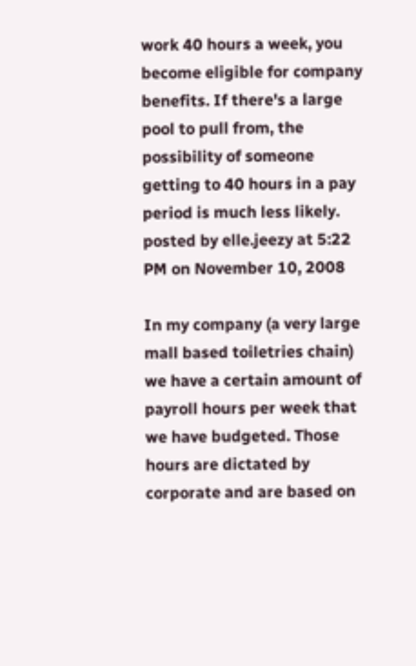work 40 hours a week, you become eligible for company benefits. If there's a large pool to pull from, the possibility of someone getting to 40 hours in a pay period is much less likely.
posted by elle.jeezy at 5:22 PM on November 10, 2008

In my company (a very large mall based toiletries chain) we have a certain amount of payroll hours per week that we have budgeted. Those hours are dictated by corporate and are based on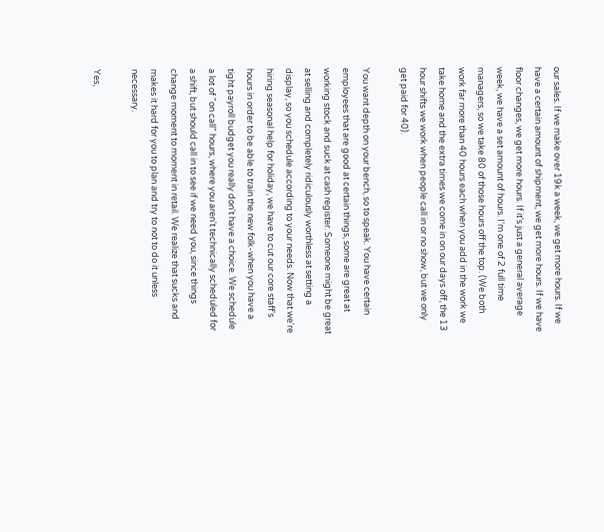our sales. If we make over 19k a week, we get more hours. If we have a certain amount of shipment, we get more hours. If we have floor changes, we get more hours. If it's just a general average week, we have a set amount of hours. I'm one of 2 full time managers, so we take 80 of those hours off the top. (We both work far more than 40 hours each when you add in the work we take home and the extra times we come in on our days off, the 13 hour shifts we work when people call in or no show, but we only get paid for 40).

You want depth on your bench, so to speak. You have certain employees that are good at certain things, some are great at working stock and suck at cash register. Someone might be great at selling and completely ridiculously worthless at setting a display, so you schedule according to your needs. Now that we're hiring seasonal help for holiday, we have to cut our core staff's hours in order to be able to train the new folk-when you have a tight payroll budget you really don't have a choice. We schedule a lot of "on call" hours, where you aren't technically scheduled for a shift, but should call in to see if we need you, since things change moment to moment in retail. We realize that sucks and makes it hard for you to plan and try to not to do it unless necessary.

Yes,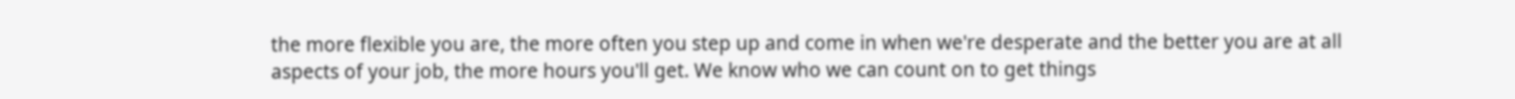the more flexible you are, the more often you step up and come in when we're desperate and the better you are at all aspects of your job, the more hours you'll get. We know who we can count on to get things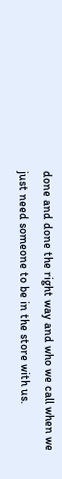done and done the right way and who we call when we just need someone to be in the store with us.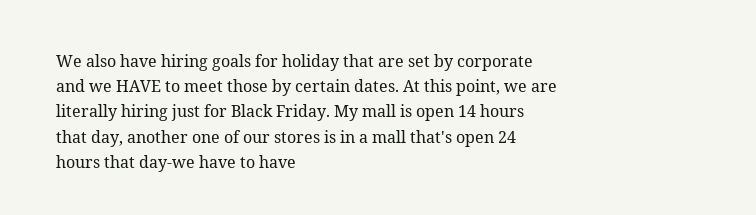We also have hiring goals for holiday that are set by corporate and we HAVE to meet those by certain dates. At this point, we are literally hiring just for Black Friday. My mall is open 14 hours that day, another one of our stores is in a mall that's open 24 hours that day-we have to have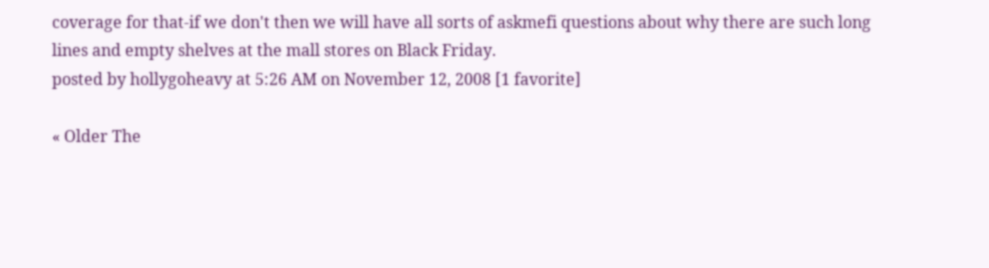coverage for that-if we don't then we will have all sorts of askmefi questions about why there are such long lines and empty shelves at the mall stores on Black Friday.
posted by hollygoheavy at 5:26 AM on November 12, 2008 [1 favorite]

« Older The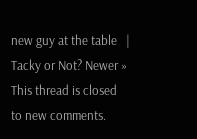new guy at the table   |   Tacky or Not? Newer »
This thread is closed to new comments.